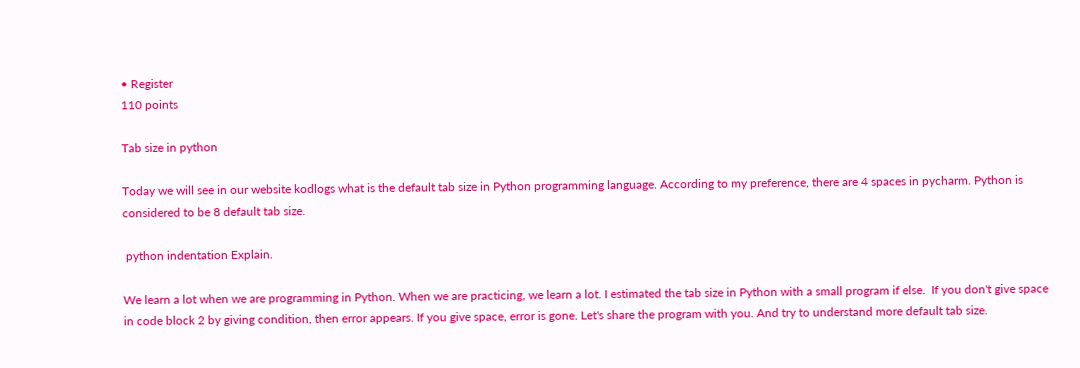• Register
110 points

Tab size in python

Today we will see in our website kodlogs what is the default tab size in Python programming language. According to my preference, there are 4 spaces in pycharm. Python is considered to be 8 default tab size.

 python indentation Explain.

We learn a lot when we are programming in Python. When we are practicing, we learn a lot. I estimated the tab size in Python with a small program if else.  If you don't give space in code block 2 by giving condition, then error appears. If you give space, error is gone. Let's share the program with you. And try to understand more default tab size.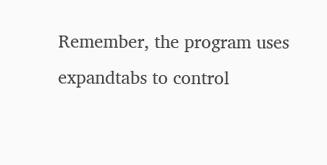Remember, the program uses expandtabs to control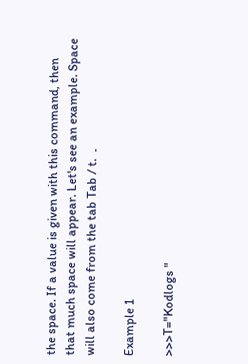the space. If a value is given with this command, then that much space will appear. Let's see an example. Space will also come from the tab Tab / t.  ۔

Example 1

>>>T="Kodlogs "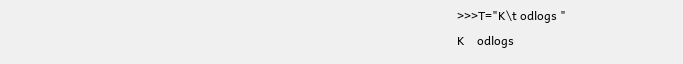>>>T="K\t odlogs "
K    odlogs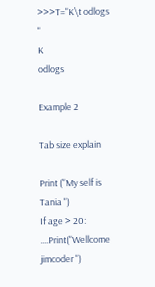>>>T="K\t odlogs "
K                                  odlogs

Example 2

Tab size explain

Print ("My self is Tania ")
If age > 20:
....Print("Wellcome jimcoder ")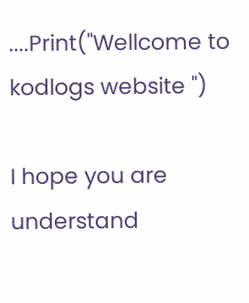....Print("Wellcome to kodlogs website ")

I hope you are understand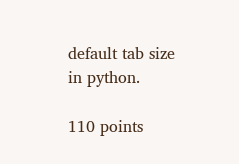default tab size in python.

110 points